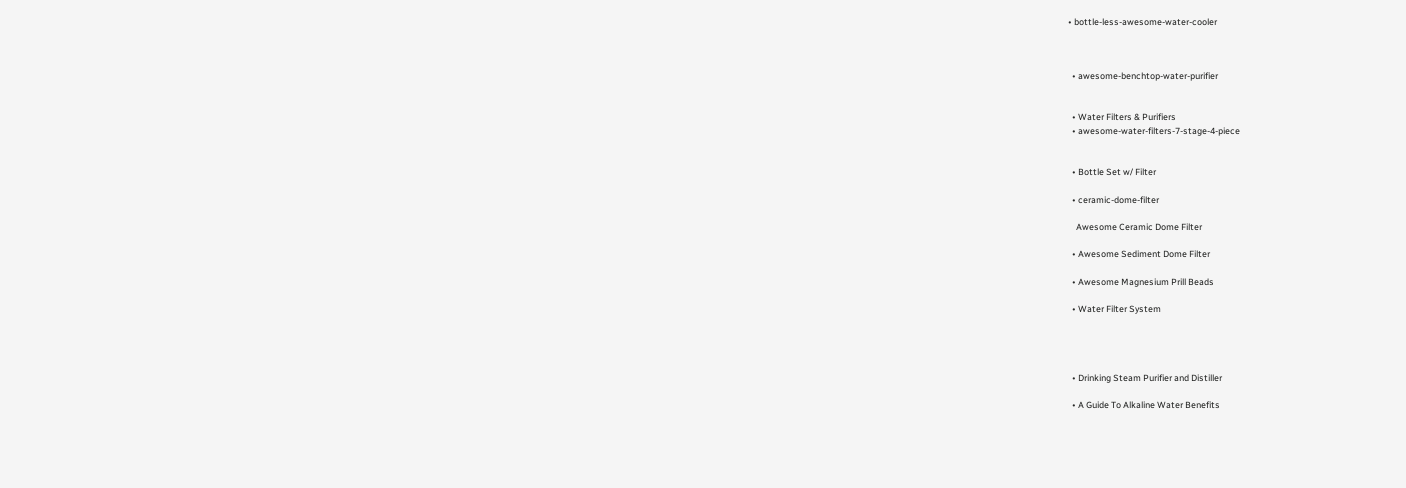• bottle-less-awesome-water-cooler



  • awesome-benchtop-water-purifier


  • Water Filters & Purifiers
  • awesome-water-filters-7-stage-4-piece


  • Bottle Set w/ Filter

  • ceramic-dome-filter

    Awesome Ceramic Dome Filter

  • Awesome Sediment Dome Filter

  • Awesome Magnesium Prill Beads

  • Water Filter System




  • Drinking Steam Purifier and Distiller

  • A Guide To Alkaline Water Benefits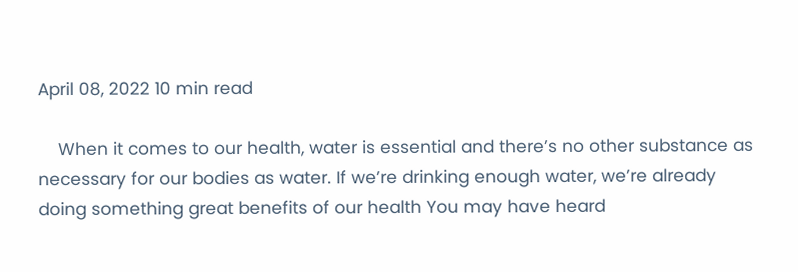April 08, 2022 10 min read

    When it comes to our health, water is essential and there’s no other substance as necessary for our bodies as water. If we’re drinking enough water, we’re already doing something great benefits of our health You may have heard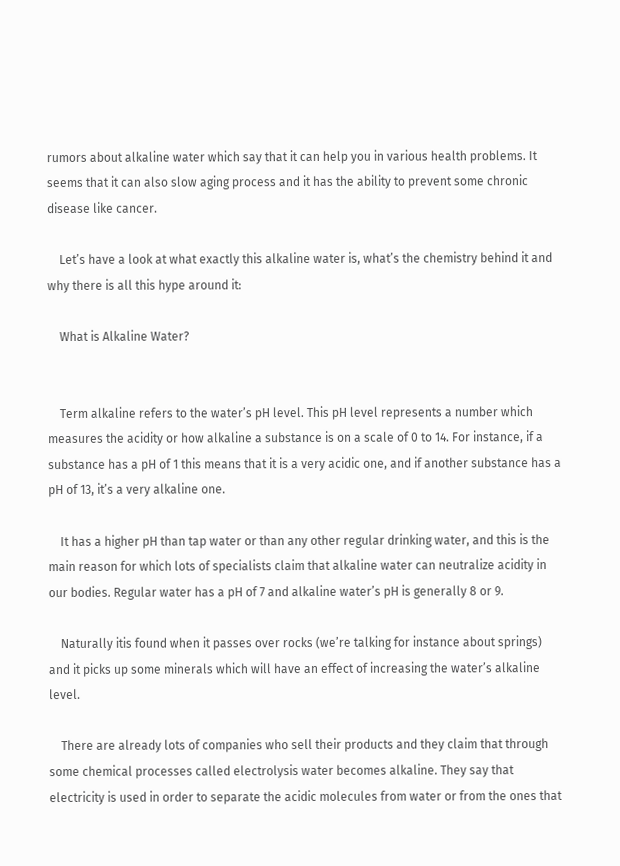rumors about alkaline water which say that it can help you in various health problems. It seems that it can also slow aging process and it has the ability to prevent some chronic disease like cancer.

    Let’s have a look at what exactly this alkaline water is, what’s the chemistry behind it and why there is all this hype around it:

    What is Alkaline Water?


    Term alkaline refers to the water’s pH level. This pH level represents a number which measures the acidity or how alkaline a substance is on a scale of 0 to 14. For instance, if a substance has a pH of 1 this means that it is a very acidic one, and if another substance has a pH of 13, it’s a very alkaline one.

    It has a higher pH than tap water or than any other regular drinking water, and this is the main reason for which lots of specialists claim that alkaline water can neutralize acidity in our bodies. Regular water has a pH of 7 and alkaline water’s pH is generally 8 or 9.

    Naturally itis found when it passes over rocks (we’re talking for instance about springs) and it picks up some minerals which will have an effect of increasing the water’s alkaline level.

    There are already lots of companies who sell their products and they claim that through some chemical processes called electrolysis water becomes alkaline. They say that electricity is used in order to separate the acidic molecules from water or from the ones that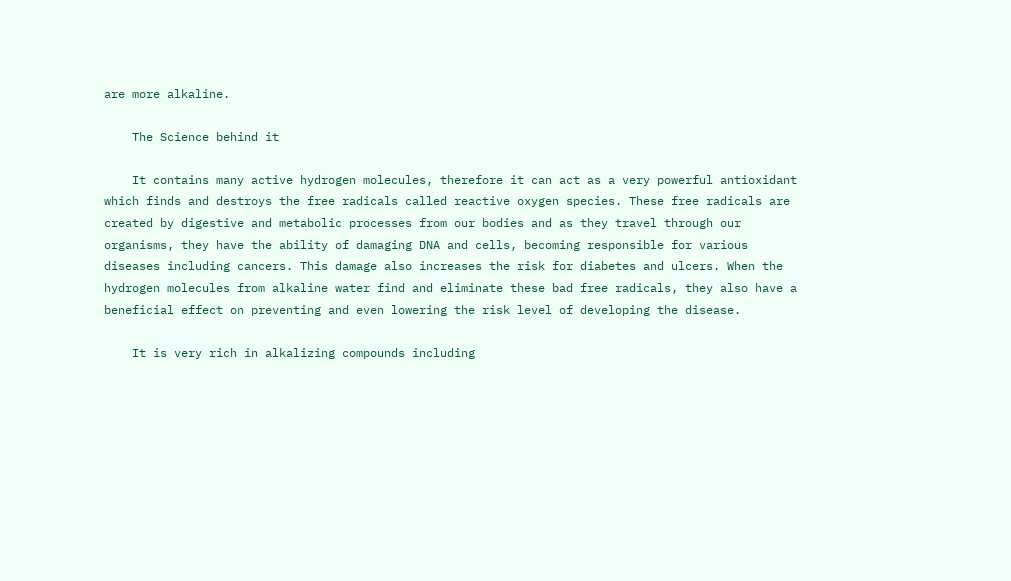are more alkaline.

    The Science behind it

    It contains many active hydrogen molecules, therefore it can act as a very powerful antioxidant which finds and destroys the free radicals called reactive oxygen species. These free radicals are created by digestive and metabolic processes from our bodies and as they travel through our organisms, they have the ability of damaging DNA and cells, becoming responsible for various diseases including cancers. This damage also increases the risk for diabetes and ulcers. When the hydrogen molecules from alkaline water find and eliminate these bad free radicals, they also have a beneficial effect on preventing and even lowering the risk level of developing the disease.

    It is very rich in alkalizing compounds including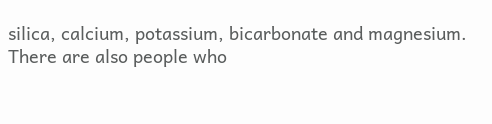silica, calcium, potassium, bicarbonate and magnesium. There are also people who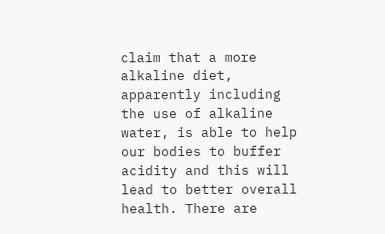claim that a more alkaline diet, apparently including the use of alkaline water, is able to help our bodies to buffer acidity and this will lead to better overall health. There are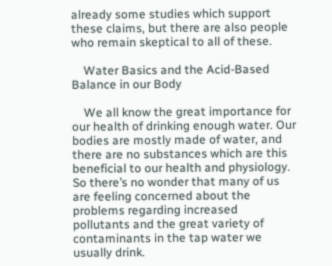already some studies which support these claims, but there are also people who remain skeptical to all of these.

    Water Basics and the Acid-Based Balance in our Body

    We all know the great importance for our health of drinking enough water. Our bodies are mostly made of water, and there are no substances which are this beneficial to our health and physiology. So there’s no wonder that many of us are feeling concerned about the problems regarding increased pollutants and the great variety of contaminants in the tap water we usually drink.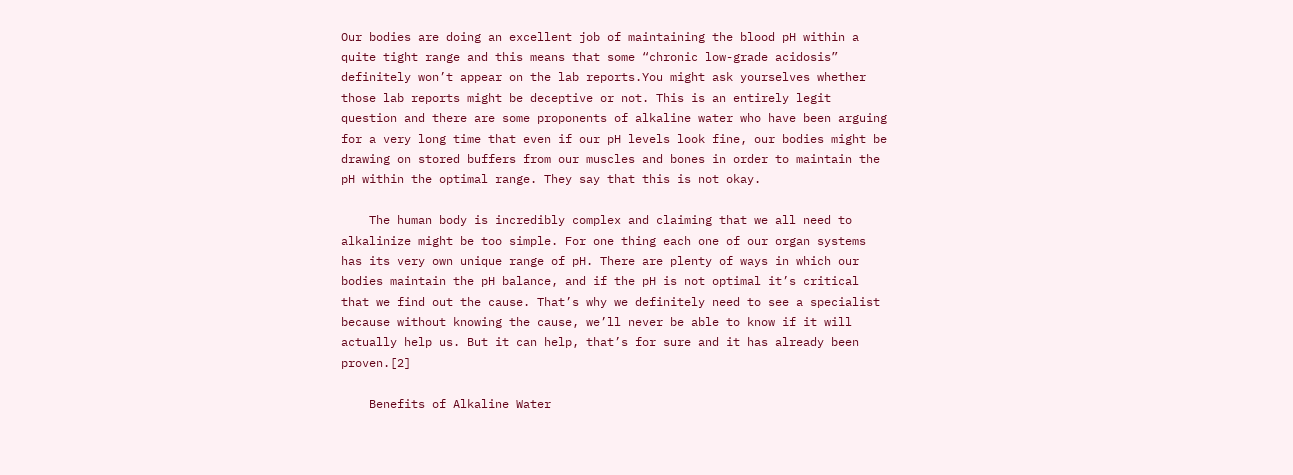Our bodies are doing an excellent job of maintaining the blood pH within a quite tight range and this means that some “chronic low-grade acidosis” definitely won’t appear on the lab reports.You might ask yourselves whether those lab reports might be deceptive or not. This is an entirely legit question and there are some proponents of alkaline water who have been arguing for a very long time that even if our pH levels look fine, our bodies might be drawing on stored buffers from our muscles and bones in order to maintain the pH within the optimal range. They say that this is not okay.

    The human body is incredibly complex and claiming that we all need to alkalinize might be too simple. For one thing each one of our organ systems has its very own unique range of pH. There are plenty of ways in which our bodies maintain the pH balance, and if the pH is not optimal it’s critical that we find out the cause. That’s why we definitely need to see a specialist because without knowing the cause, we’ll never be able to know if it will actually help us. But it can help, that’s for sure and it has already been proven.[2]

    Benefits of Alkaline Water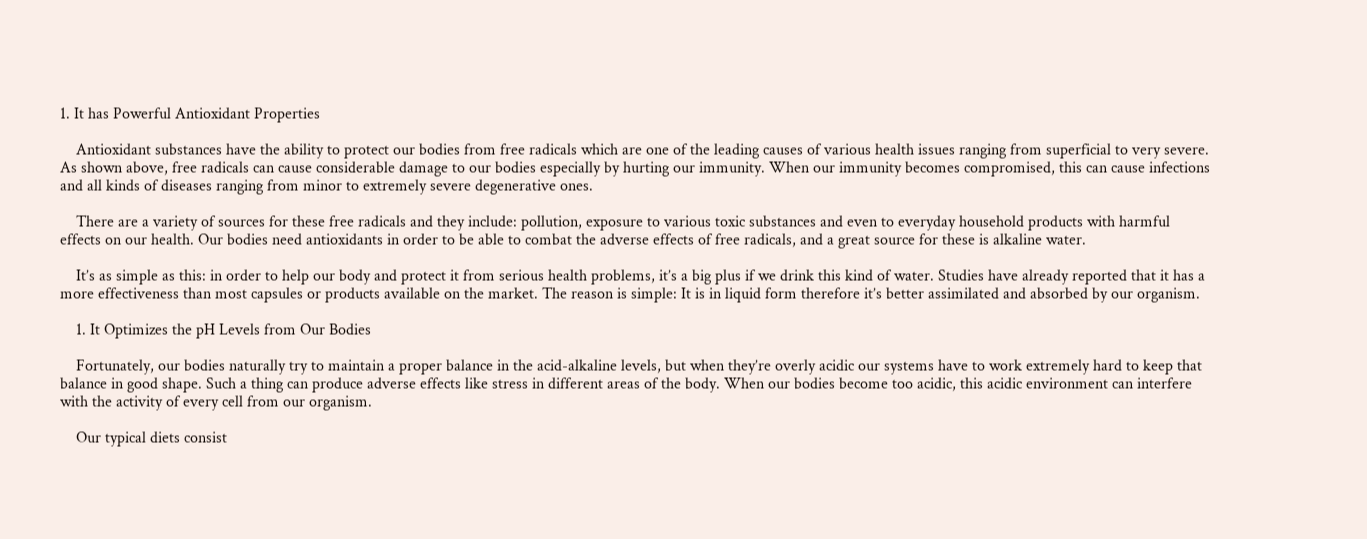1. It has Powerful Antioxidant Properties

    Antioxidant substances have the ability to protect our bodies from free radicals which are one of the leading causes of various health issues ranging from superficial to very severe. As shown above, free radicals can cause considerable damage to our bodies especially by hurting our immunity. When our immunity becomes compromised, this can cause infections and all kinds of diseases ranging from minor to extremely severe degenerative ones.

    There are a variety of sources for these free radicals and they include: pollution, exposure to various toxic substances and even to everyday household products with harmful effects on our health. Our bodies need antioxidants in order to be able to combat the adverse effects of free radicals, and a great source for these is alkaline water.

    It’s as simple as this: in order to help our body and protect it from serious health problems, it’s a big plus if we drink this kind of water. Studies have already reported that it has a more effectiveness than most capsules or products available on the market. The reason is simple: It is in liquid form therefore it’s better assimilated and absorbed by our organism.

    1. It Optimizes the pH Levels from Our Bodies

    Fortunately, our bodies naturally try to maintain a proper balance in the acid-alkaline levels, but when they’re overly acidic our systems have to work extremely hard to keep that balance in good shape. Such a thing can produce adverse effects like stress in different areas of the body. When our bodies become too acidic, this acidic environment can interfere with the activity of every cell from our organism.

    Our typical diets consist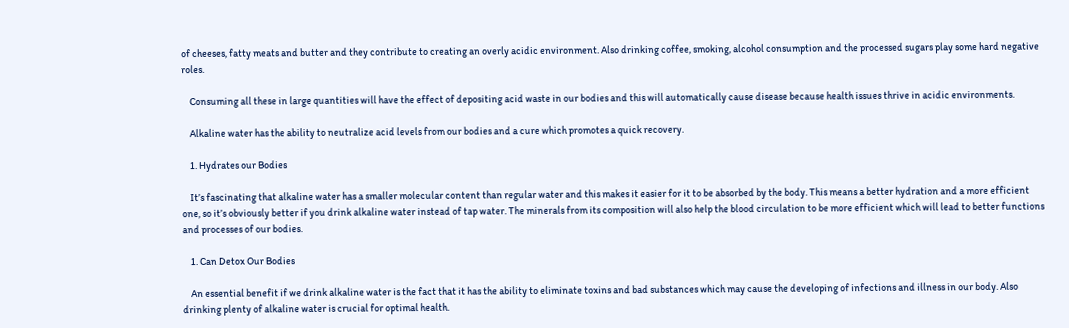of cheeses, fatty meats and butter and they contribute to creating an overly acidic environment. Also drinking coffee, smoking, alcohol consumption and the processed sugars play some hard negative roles.

    Consuming all these in large quantities will have the effect of depositing acid waste in our bodies and this will automatically cause disease because health issues thrive in acidic environments.

    Alkaline water has the ability to neutralize acid levels from our bodies and a cure which promotes a quick recovery.

    1. Hydrates our Bodies

    It’s fascinating that alkaline water has a smaller molecular content than regular water and this makes it easier for it to be absorbed by the body. This means a better hydration and a more efficient one, so it’s obviously better if you drink alkaline water instead of tap water. The minerals from its composition will also help the blood circulation to be more efficient which will lead to better functions and processes of our bodies.

    1. Can Detox Our Bodies

    An essential benefit if we drink alkaline water is the fact that it has the ability to eliminate toxins and bad substances which may cause the developing of infections and illness in our body. Also drinking plenty of alkaline water is crucial for optimal health.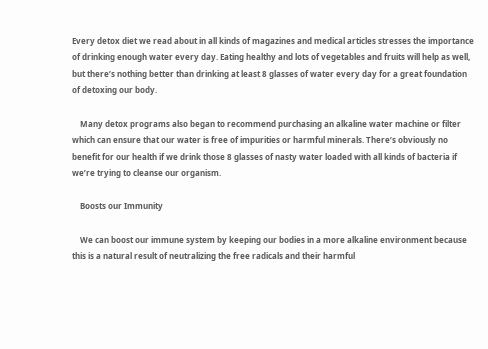Every detox diet we read about in all kinds of magazines and medical articles stresses the importance of drinking enough water every day. Eating healthy and lots of vegetables and fruits will help as well, but there’s nothing better than drinking at least 8 glasses of water every day for a great foundation of detoxing our body.

    Many detox programs also began to recommend purchasing an alkaline water machine or filter which can ensure that our water is free of impurities or harmful minerals. There’s obviously no benefit for our health if we drink those 8 glasses of nasty water loaded with all kinds of bacteria if we’re trying to cleanse our organism.

    Boosts our Immunity

    We can boost our immune system by keeping our bodies in a more alkaline environment because this is a natural result of neutralizing the free radicals and their harmful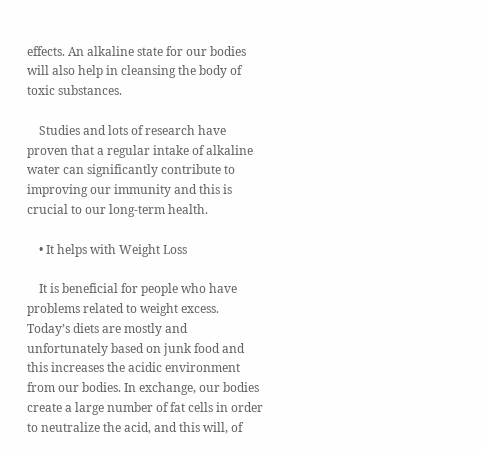effects. An alkaline state for our bodies will also help in cleansing the body of toxic substances.

    Studies and lots of research have proven that a regular intake of alkaline water can significantly contribute to improving our immunity and this is crucial to our long-term health.

    • It helps with Weight Loss

    It is beneficial for people who have problems related to weight excess. Today’s diets are mostly and unfortunately based on junk food and this increases the acidic environment from our bodies. In exchange, our bodies create a large number of fat cells in order to neutralize the acid, and this will, of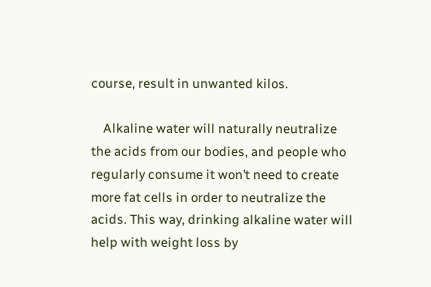course, result in unwanted kilos.

    Alkaline water will naturally neutralize the acids from our bodies, and people who regularly consume it won’t need to create more fat cells in order to neutralize the acids. This way, drinking alkaline water will help with weight loss by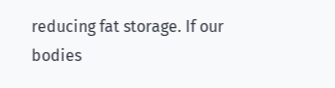reducing fat storage. If our bodies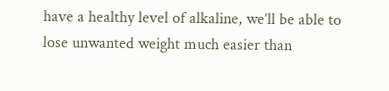have a healthy level of alkaline, we’ll be able to lose unwanted weight much easier than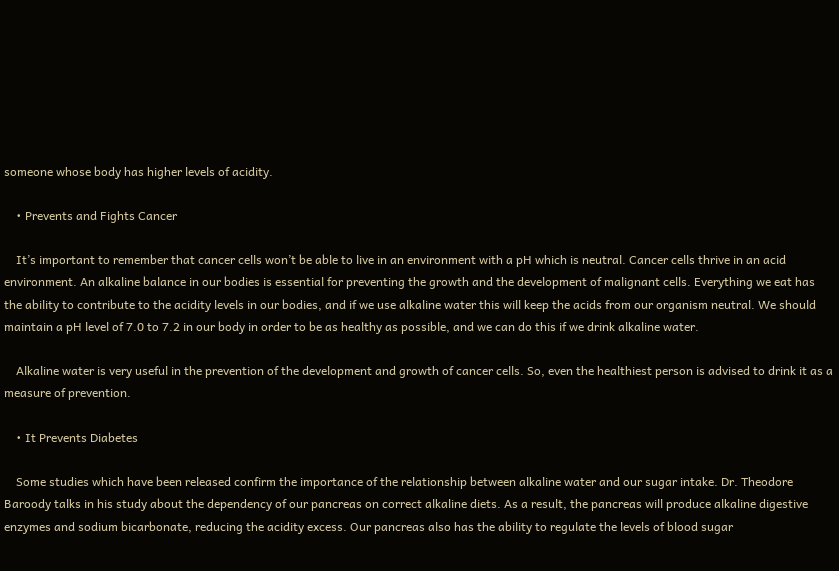someone whose body has higher levels of acidity.

    • Prevents and Fights Cancer

    It’s important to remember that cancer cells won’t be able to live in an environment with a pH which is neutral. Cancer cells thrive in an acid environment. An alkaline balance in our bodies is essential for preventing the growth and the development of malignant cells. Everything we eat has the ability to contribute to the acidity levels in our bodies, and if we use alkaline water this will keep the acids from our organism neutral. We should maintain a pH level of 7.0 to 7.2 in our body in order to be as healthy as possible, and we can do this if we drink alkaline water.

    Alkaline water is very useful in the prevention of the development and growth of cancer cells. So, even the healthiest person is advised to drink it as a measure of prevention.

    • It Prevents Diabetes

    Some studies which have been released confirm the importance of the relationship between alkaline water and our sugar intake. Dr. Theodore Baroody talks in his study about the dependency of our pancreas on correct alkaline diets. As a result, the pancreas will produce alkaline digestive enzymes and sodium bicarbonate, reducing the acidity excess. Our pancreas also has the ability to regulate the levels of blood sugar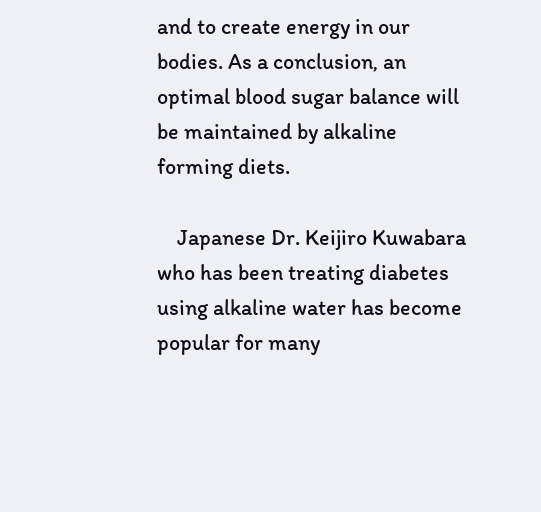and to create energy in our bodies. As a conclusion, an optimal blood sugar balance will be maintained by alkaline forming diets.

    Japanese Dr. Keijiro Kuwabara who has been treating diabetes using alkaline water has become popular for many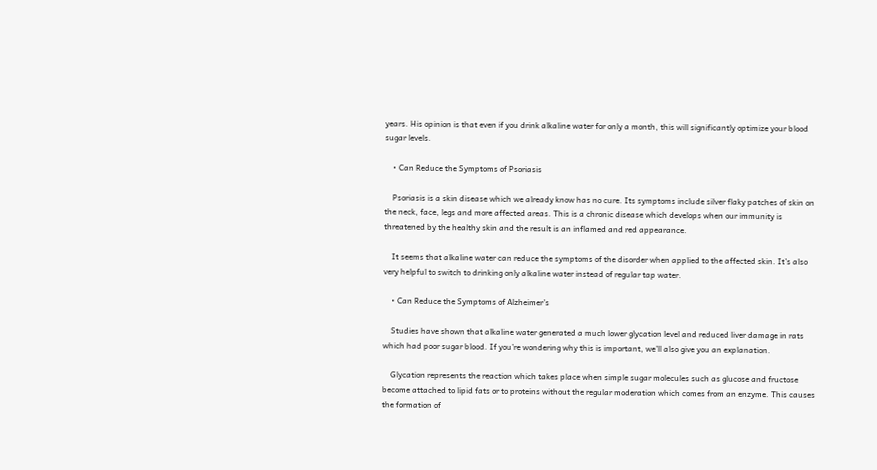years. His opinion is that even if you drink alkaline water for only a month, this will significantly optimize your blood sugar levels.

    • Can Reduce the Symptoms of Psoriasis

    Psoriasis is a skin disease which we already know has no cure. Its symptoms include silver flaky patches of skin on the neck, face, legs and more affected areas. This is a chronic disease which develops when our immunity is threatened by the healthy skin and the result is an inflamed and red appearance.

    It seems that alkaline water can reduce the symptoms of the disorder when applied to the affected skin. It’s also very helpful to switch to drinking only alkaline water instead of regular tap water.

    • Can Reduce the Symptoms of Alzheimer’s

    Studies have shown that alkaline water generated a much lower glycation level and reduced liver damage in rats which had poor sugar blood. If you’re wondering why this is important, we’ll also give you an explanation.

    Glycation represents the reaction which takes place when simple sugar molecules such as glucose and fructose become attached to lipid fats or to proteins without the regular moderation which comes from an enzyme. This causes the formation of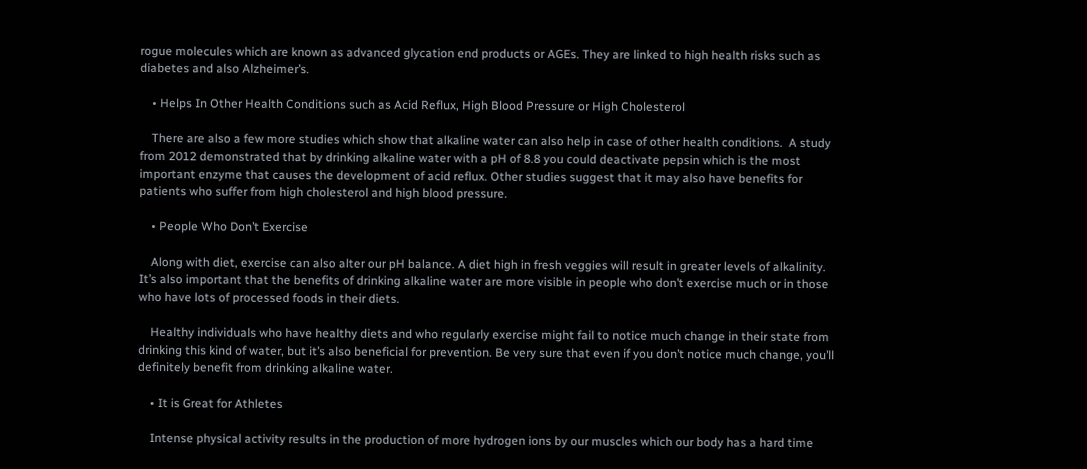rogue molecules which are known as advanced glycation end products or AGEs. They are linked to high health risks such as diabetes and also Alzheimer’s.

    • Helps In Other Health Conditions such as Acid Reflux, High Blood Pressure or High Cholesterol

    There are also a few more studies which show that alkaline water can also help in case of other health conditions.  A study from 2012 demonstrated that by drinking alkaline water with a pH of 8.8 you could deactivate pepsin which is the most important enzyme that causes the development of acid reflux. Other studies suggest that it may also have benefits for patients who suffer from high cholesterol and high blood pressure.

    • People Who Don’t Exercise

    Along with diet, exercise can also alter our pH balance. A diet high in fresh veggies will result in greater levels of alkalinity. It’s also important that the benefits of drinking alkaline water are more visible in people who don’t exercise much or in those who have lots of processed foods in their diets.

    Healthy individuals who have healthy diets and who regularly exercise might fail to notice much change in their state from drinking this kind of water, but it’s also beneficial for prevention. Be very sure that even if you don’t notice much change, you’ll definitely benefit from drinking alkaline water.

    • It is Great for Athletes

    Intense physical activity results in the production of more hydrogen ions by our muscles which our body has a hard time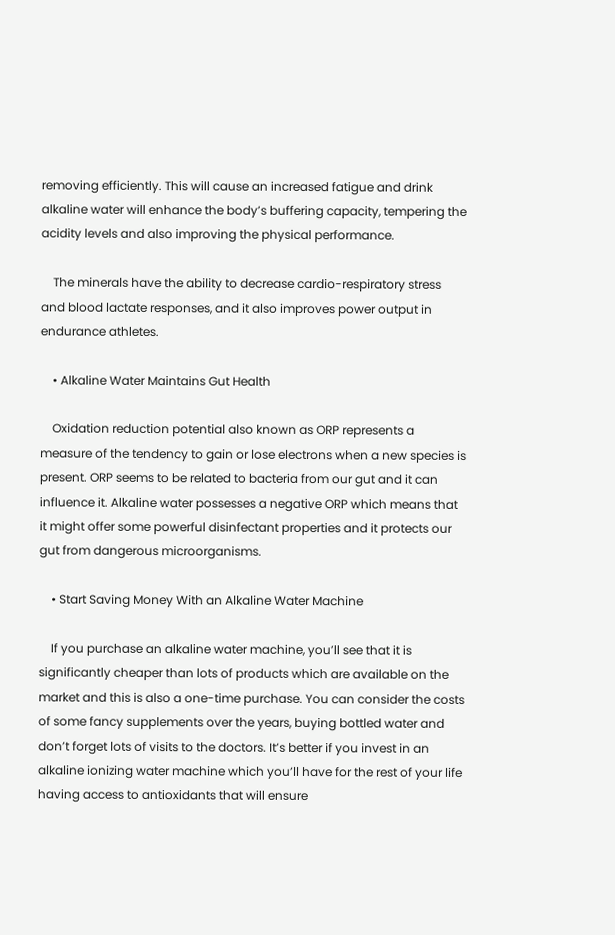removing efficiently. This will cause an increased fatigue and drink alkaline water will enhance the body’s buffering capacity, tempering the acidity levels and also improving the physical performance.

    The minerals have the ability to decrease cardio-respiratory stress and blood lactate responses, and it also improves power output in endurance athletes.

    • Alkaline Water Maintains Gut Health

    Oxidation reduction potential also known as ORP represents a measure of the tendency to gain or lose electrons when a new species is present. ORP seems to be related to bacteria from our gut and it can influence it. Alkaline water possesses a negative ORP which means that it might offer some powerful disinfectant properties and it protects our gut from dangerous microorganisms.

    • Start Saving Money With an Alkaline Water Machine

    If you purchase an alkaline water machine, you’ll see that it is significantly cheaper than lots of products which are available on the market and this is also a one-time purchase. You can consider the costs of some fancy supplements over the years, buying bottled water and don’t forget lots of visits to the doctors. It’s better if you invest in an alkaline ionizing water machine which you’ll have for the rest of your life having access to antioxidants that will ensure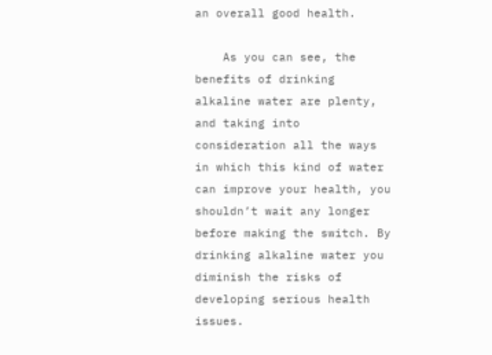an overall good health.

    As you can see, the benefits of drinking alkaline water are plenty, and taking into consideration all the ways in which this kind of water can improve your health, you shouldn’t wait any longer before making the switch. By drinking alkaline water you diminish the risks of developing serious health issues.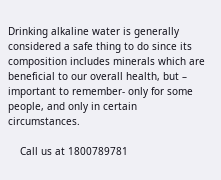Drinking alkaline water is generally considered a safe thing to do since its composition includes minerals which are beneficial to our overall health, but – important to remember- only for some people, and only in certain circumstances.

    Call us at 1800789781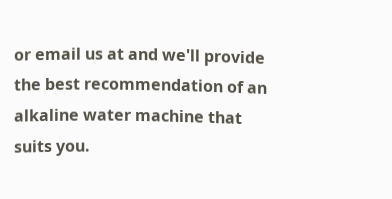or email us at and we'll provide the best recommendation of an alkaline water machine that suits you.